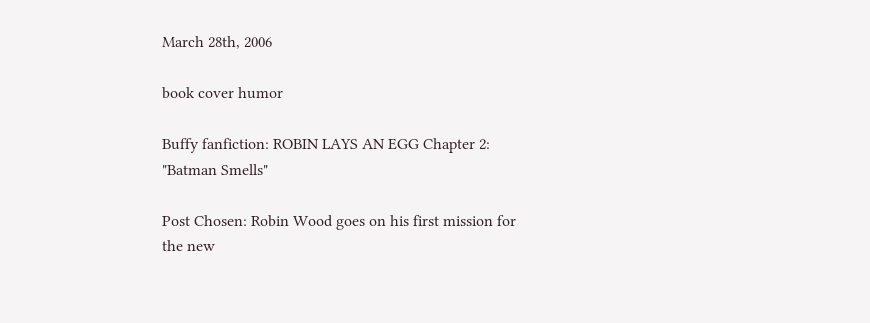March 28th, 2006

book cover humor

Buffy fanfiction: ROBIN LAYS AN EGG Chapter 2: "Batman Smells"

Post Chosen: Robin Wood goes on his first mission for the new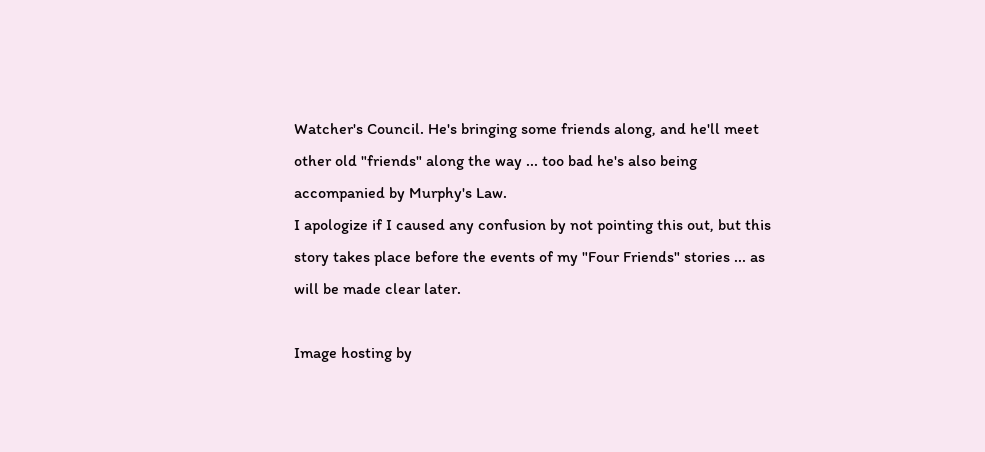Watcher's Council. He's bringing some friends along, and he'll meet other old "friends" along the way ... too bad he's also being accompanied by Murphy's Law.
I apologize if I caused any confusion by not pointing this out, but this story takes place before the events of my "Four Friends" stories ... as will be made clear later.

Image hosting by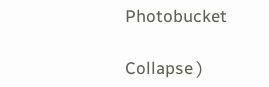Photobucket

Collapse )